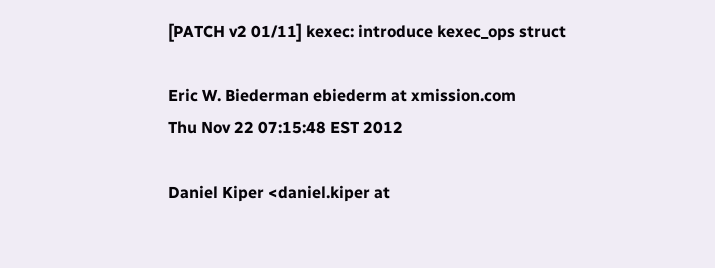[PATCH v2 01/11] kexec: introduce kexec_ops struct

Eric W. Biederman ebiederm at xmission.com
Thu Nov 22 07:15:48 EST 2012

Daniel Kiper <daniel.kiper at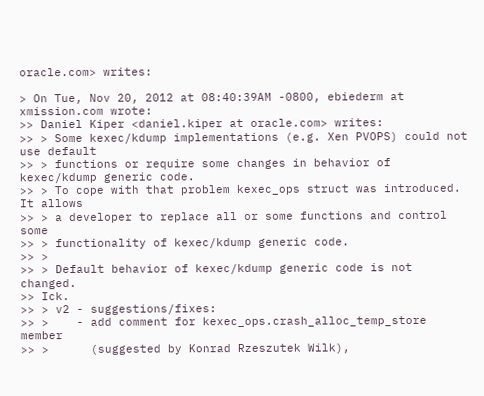oracle.com> writes:

> On Tue, Nov 20, 2012 at 08:40:39AM -0800, ebiederm at xmission.com wrote:
>> Daniel Kiper <daniel.kiper at oracle.com> writes:
>> > Some kexec/kdump implementations (e.g. Xen PVOPS) could not use default
>> > functions or require some changes in behavior of kexec/kdump generic code.
>> > To cope with that problem kexec_ops struct was introduced. It allows
>> > a developer to replace all or some functions and control some
>> > functionality of kexec/kdump generic code.
>> >
>> > Default behavior of kexec/kdump generic code is not changed.
>> Ick.
>> > v2 - suggestions/fixes:
>> >    - add comment for kexec_ops.crash_alloc_temp_store member
>> >      (suggested by Konrad Rzeszutek Wilk),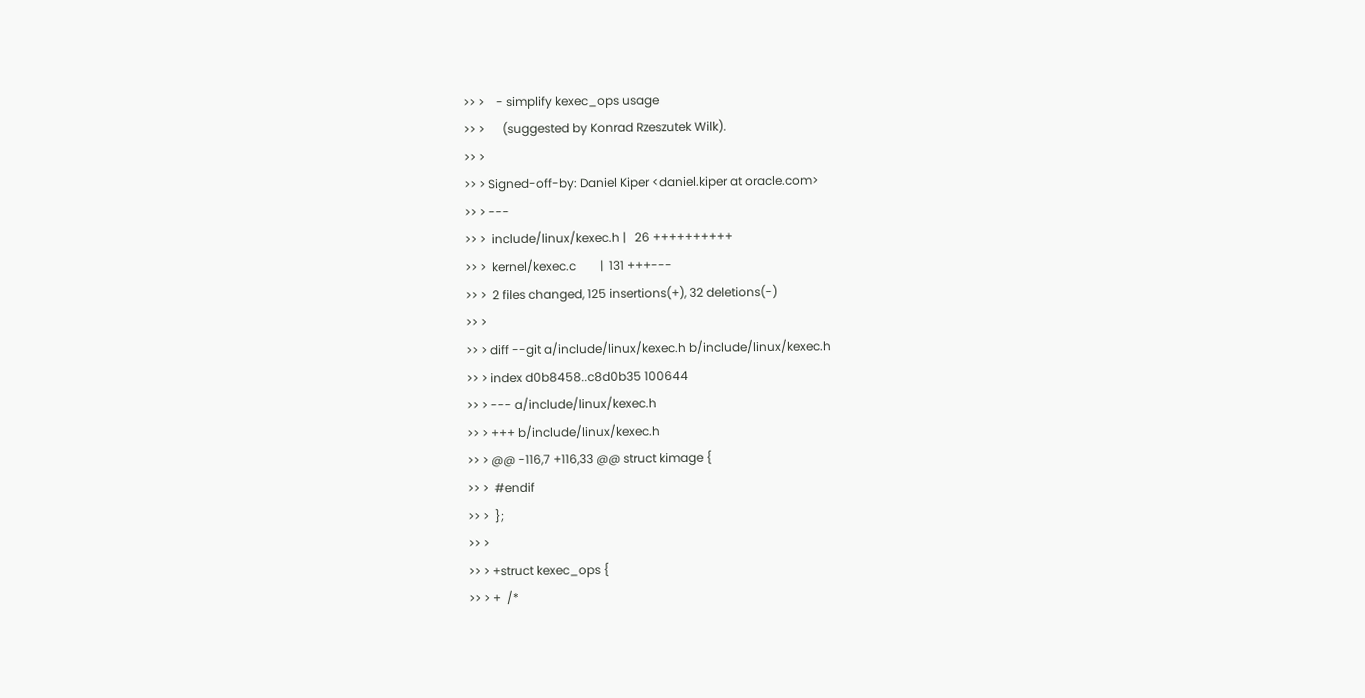>> >    - simplify kexec_ops usage
>> >      (suggested by Konrad Rzeszutek Wilk).
>> >
>> > Signed-off-by: Daniel Kiper <daniel.kiper at oracle.com>
>> > ---
>> >  include/linux/kexec.h |   26 ++++++++++
>> >  kernel/kexec.c        |  131 +++---
>> >  2 files changed, 125 insertions(+), 32 deletions(-)
>> >
>> > diff --git a/include/linux/kexec.h b/include/linux/kexec.h
>> > index d0b8458..c8d0b35 100644
>> > --- a/include/linux/kexec.h
>> > +++ b/include/linux/kexec.h
>> > @@ -116,7 +116,33 @@ struct kimage {
>> >  #endif
>> >  };
>> >
>> > +struct kexec_ops {
>> > +  /*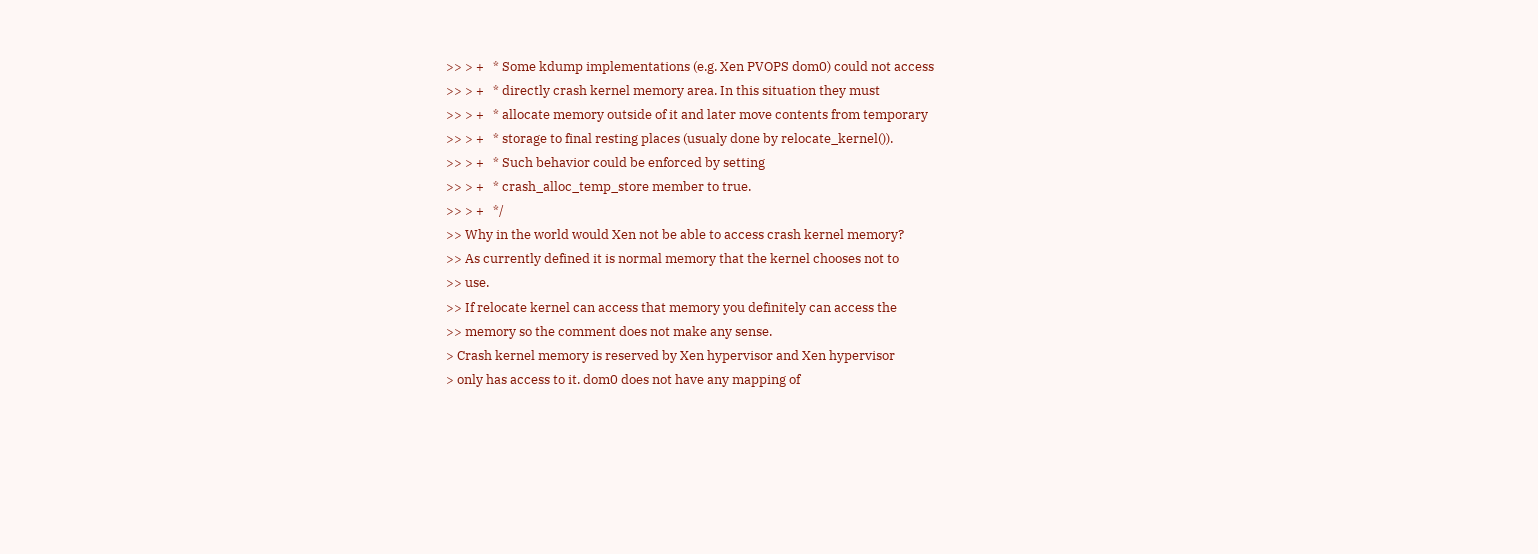>> > +   * Some kdump implementations (e.g. Xen PVOPS dom0) could not access
>> > +   * directly crash kernel memory area. In this situation they must
>> > +   * allocate memory outside of it and later move contents from temporary
>> > +   * storage to final resting places (usualy done by relocate_kernel()).
>> > +   * Such behavior could be enforced by setting
>> > +   * crash_alloc_temp_store member to true.
>> > +   */
>> Why in the world would Xen not be able to access crash kernel memory?
>> As currently defined it is normal memory that the kernel chooses not to
>> use.
>> If relocate kernel can access that memory you definitely can access the
>> memory so the comment does not make any sense.
> Crash kernel memory is reserved by Xen hypervisor and Xen hypervisor
> only has access to it. dom0 does not have any mapping of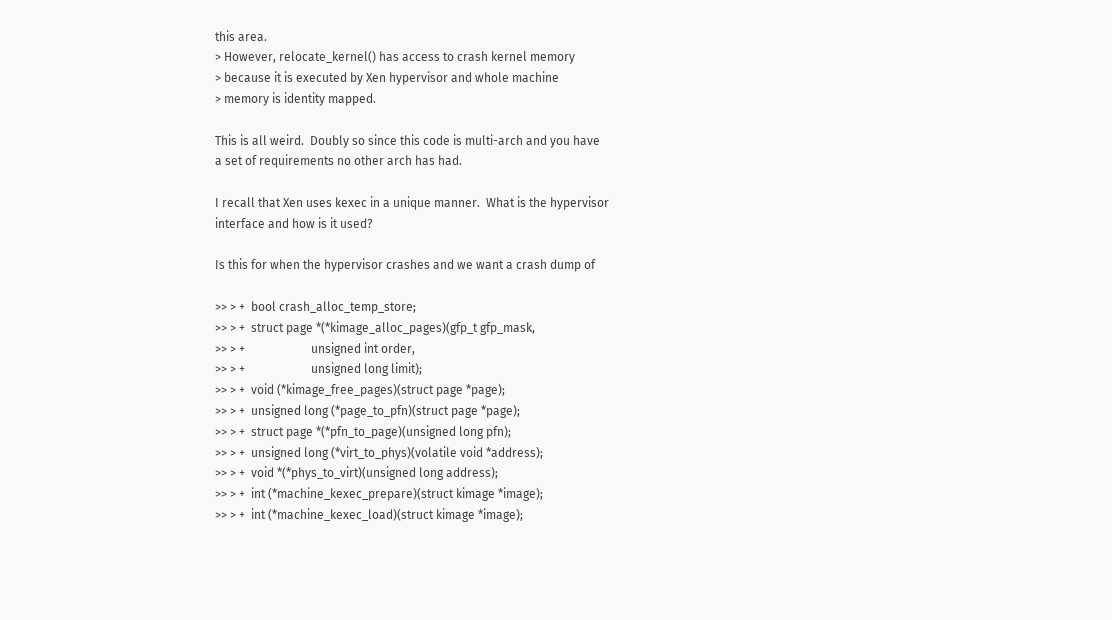this area.
> However, relocate_kernel() has access to crash kernel memory
> because it is executed by Xen hypervisor and whole machine
> memory is identity mapped.

This is all weird.  Doubly so since this code is multi-arch and you have
a set of requirements no other arch has had.

I recall that Xen uses kexec in a unique manner.  What is the hypervisor
interface and how is it used?

Is this for when the hypervisor crashes and we want a crash dump of

>> > +  bool crash_alloc_temp_store;
>> > +  struct page *(*kimage_alloc_pages)(gfp_t gfp_mask,
>> > +                      unsigned int order,
>> > +                      unsigned long limit);
>> > +  void (*kimage_free_pages)(struct page *page);
>> > +  unsigned long (*page_to_pfn)(struct page *page);
>> > +  struct page *(*pfn_to_page)(unsigned long pfn);
>> > +  unsigned long (*virt_to_phys)(volatile void *address);
>> > +  void *(*phys_to_virt)(unsigned long address);
>> > +  int (*machine_kexec_prepare)(struct kimage *image);
>> > +  int (*machine_kexec_load)(struct kimage *image);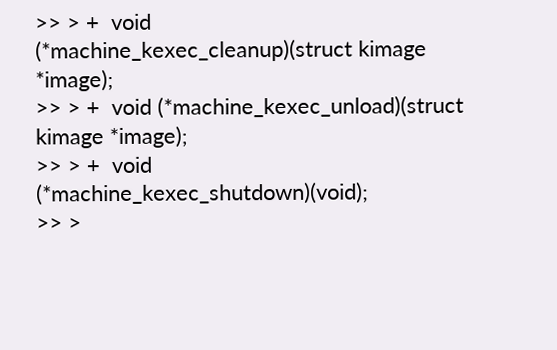>> > +  void (*machine_kexec_cleanup)(struct kimage *image);
>> > +  void (*machine_kexec_unload)(struct kimage *image);
>> > +  void (*machine_kexec_shutdown)(void);
>> >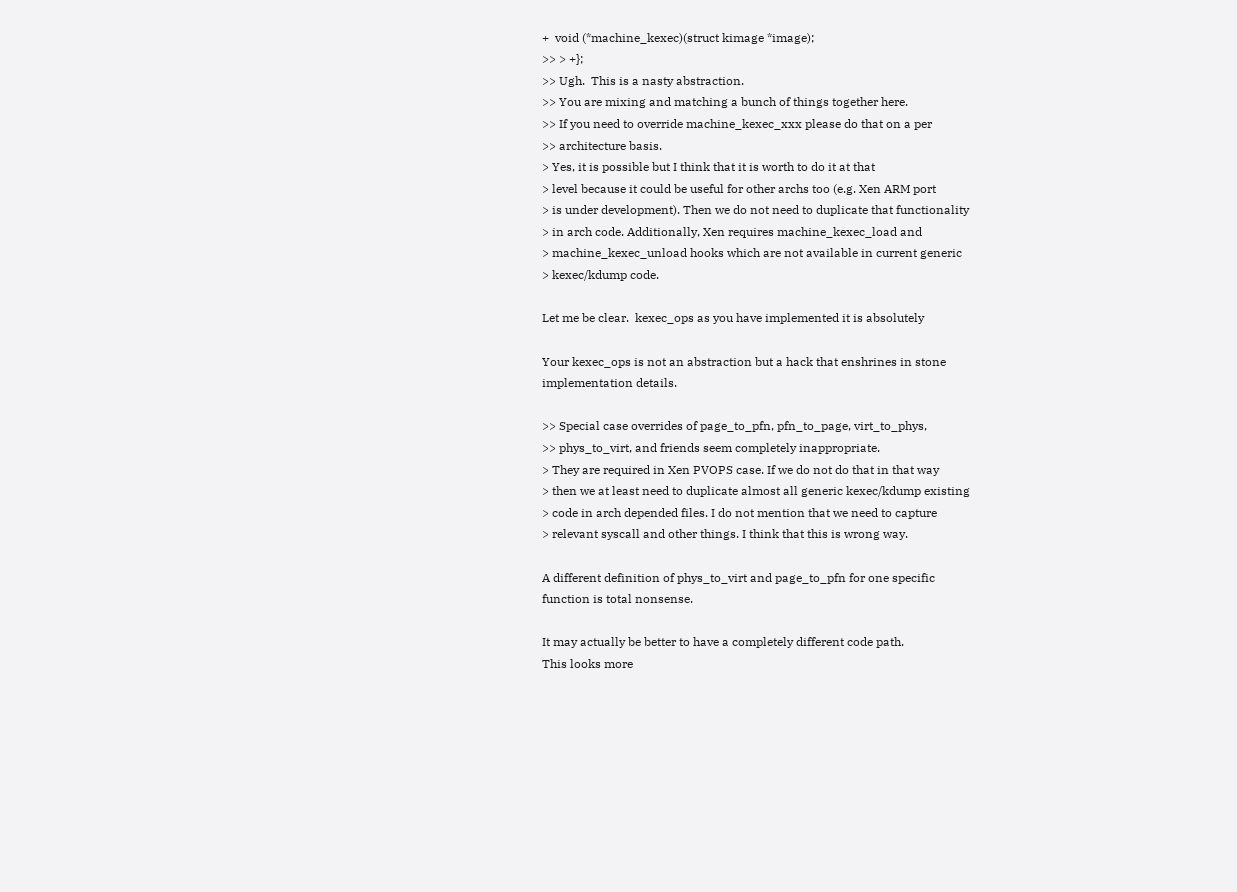+  void (*machine_kexec)(struct kimage *image);
>> > +};
>> Ugh.  This is a nasty abstraction.
>> You are mixing and matching a bunch of things together here.
>> If you need to override machine_kexec_xxx please do that on a per
>> architecture basis.
> Yes, it is possible but I think that it is worth to do it at that
> level because it could be useful for other archs too (e.g. Xen ARM port
> is under development). Then we do not need to duplicate that functionality
> in arch code. Additionally, Xen requires machine_kexec_load and
> machine_kexec_unload hooks which are not available in current generic
> kexec/kdump code.

Let me be clear.  kexec_ops as you have implemented it is absolutely

Your kexec_ops is not an abstraction but a hack that enshrines in stone
implementation details.

>> Special case overrides of page_to_pfn, pfn_to_page, virt_to_phys,
>> phys_to_virt, and friends seem completely inappropriate.
> They are required in Xen PVOPS case. If we do not do that in that way
> then we at least need to duplicate almost all generic kexec/kdump existing
> code in arch depended files. I do not mention that we need to capture
> relevant syscall and other things. I think that this is wrong way.

A different definition of phys_to_virt and page_to_pfn for one specific
function is total nonsense.

It may actually be better to have a completely different code path.
This looks more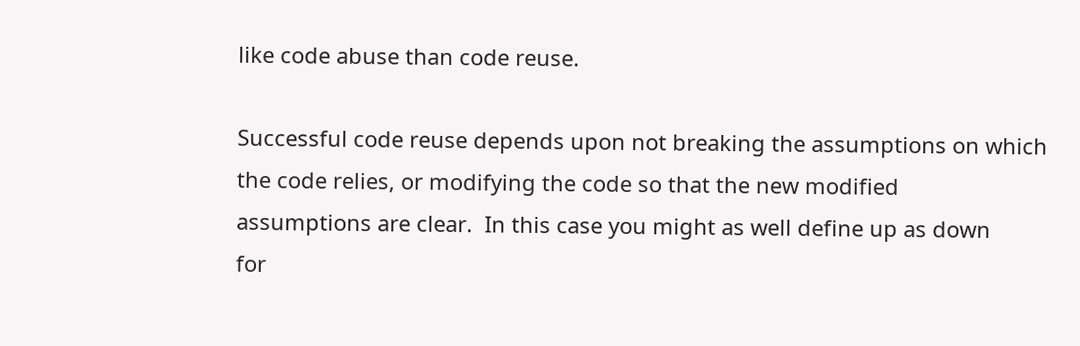like code abuse than code reuse.

Successful code reuse depends upon not breaking the assumptions on which
the code relies, or modifying the code so that the new modified
assumptions are clear.  In this case you might as well define up as down
for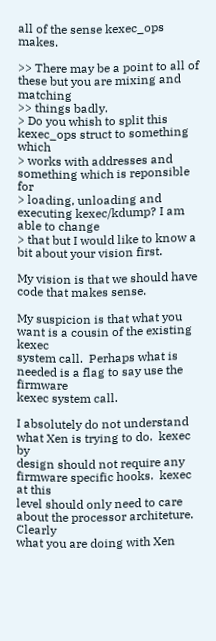all of the sense kexec_ops makes.

>> There may be a point to all of these but you are mixing and matching
>> things badly.
> Do you whish to split this kexec_ops struct to something which
> works with addresses and something which is reponsible for
> loading, unloading and executing kexec/kdump? I am able to change
> that but I would like to know a bit about your vision first.

My vision is that we should have code that makes sense.

My suspicion is that what you want is a cousin of the existing kexec
system call.  Perhaps what is needed is a flag to say use the firmware
kexec system call.

I absolutely do not understand what Xen is trying to do.  kexec by
design should not require any firmware specific hooks.  kexec at this
level should only need to care about the processor architeture.  Clearly
what you are doing with Xen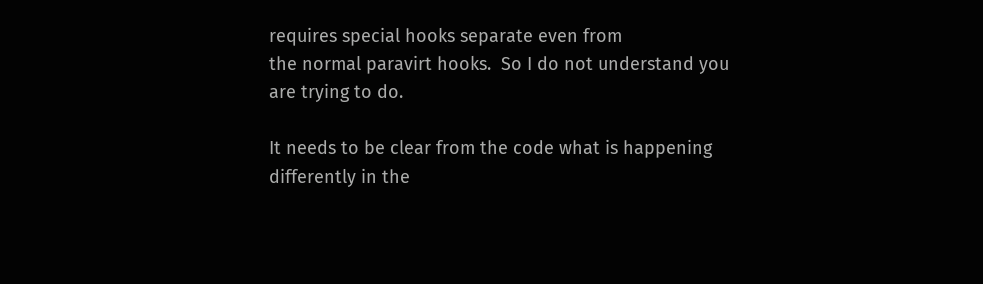requires special hooks separate even from
the normal paravirt hooks.  So I do not understand you are trying to do.

It needs to be clear from the code what is happening differently in the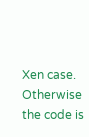Xen case.  Otherwise the code is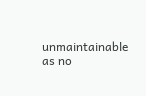unmaintainable as no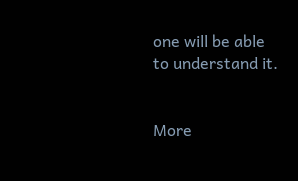one will be able
to understand it.


More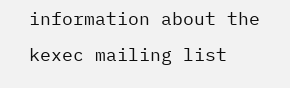information about the kexec mailing list